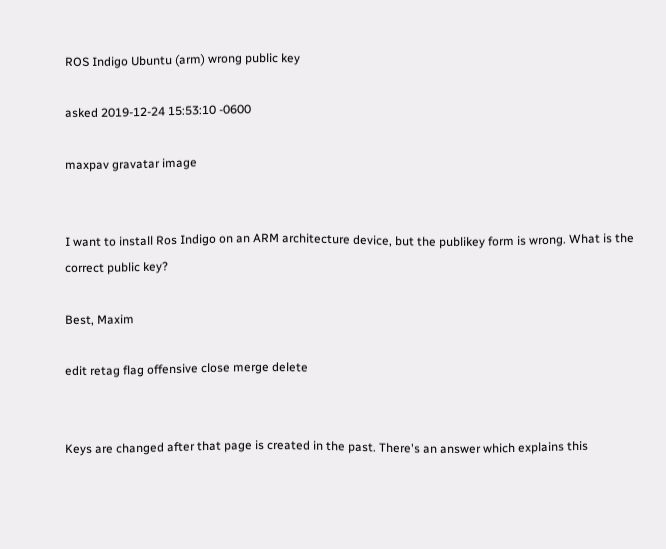ROS Indigo Ubuntu (arm) wrong public key

asked 2019-12-24 15:53:10 -0600

maxpav gravatar image


I want to install Ros Indigo on an ARM architecture device, but the publikey form is wrong. What is the correct public key?

Best, Maxim

edit retag flag offensive close merge delete


Keys are changed after that page is created in the past. There's an answer which explains this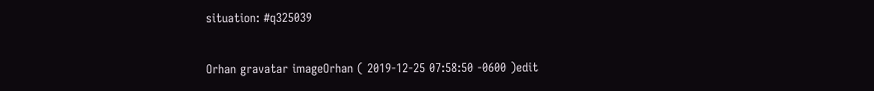situation: #q325039

Orhan gravatar imageOrhan ( 2019-12-25 07:58:50 -0600 )edit